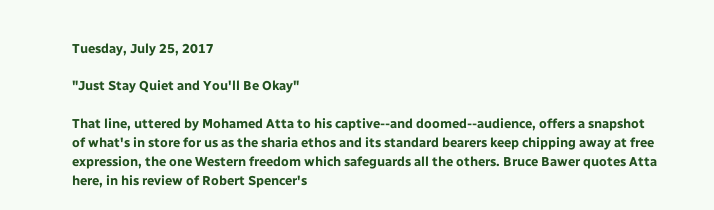Tuesday, July 25, 2017

"Just Stay Quiet and You'll Be Okay"

That line, uttered by Mohamed Atta to his captive--and doomed--audience, offers a snapshot of what's in store for us as the sharia ethos and its standard bearers keep chipping away at free expression, the one Western freedom which safeguards all the others. Bruce Bawer quotes Atta here, in his review of Robert Spencer's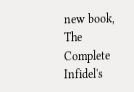new book, The Complete Infidel's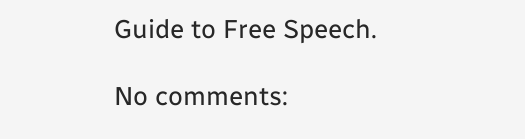Guide to Free Speech.

No comments: